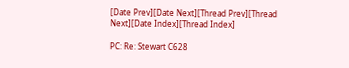[Date Prev][Date Next][Thread Prev][Thread Next][Date Index][Thread Index]

PC: Re: Stewart C628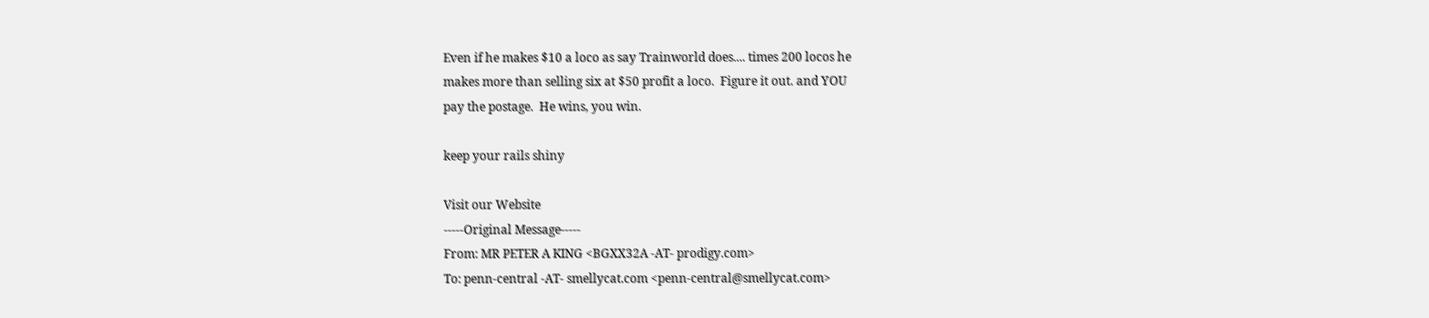Even if he makes $10 a loco as say Trainworld does.... times 200 locos he
makes more than selling six at $50 profit a loco.  Figure it out. and YOU
pay the postage.  He wins, you win.

keep your rails shiny

Visit our Website
-----Original Message-----
From: MR PETER A KING <BGXX32A -AT- prodigy.com>
To: penn-central -AT- smellycat.com <penn-central@smellycat.com>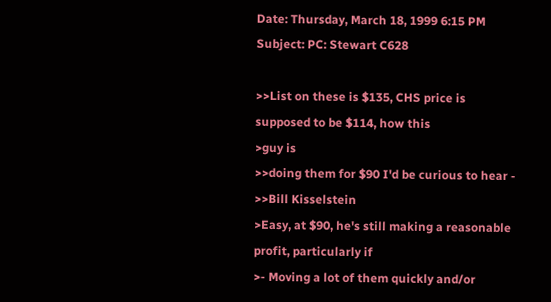Date: Thursday, March 18, 1999 6:15 PM
Subject: PC: Stewart C628

>>List on these is $135, CHS price is supposed to be $114, how this
>guy is
>>doing them for $90 I'd be curious to hear -
>>Bill Kisselstein
>Easy, at $90, he's still making a reasonable profit, particularly if
>- Moving a lot of them quickly and/or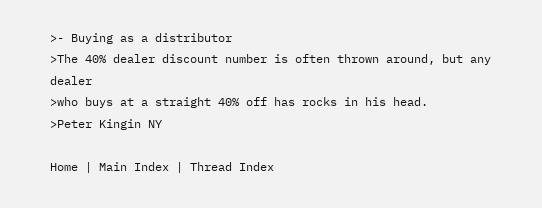>- Buying as a distributor
>The 40% dealer discount number is often thrown around, but any dealer
>who buys at a straight 40% off has rocks in his head.
>Peter Kingin NY

Home | Main Index | Thread Index